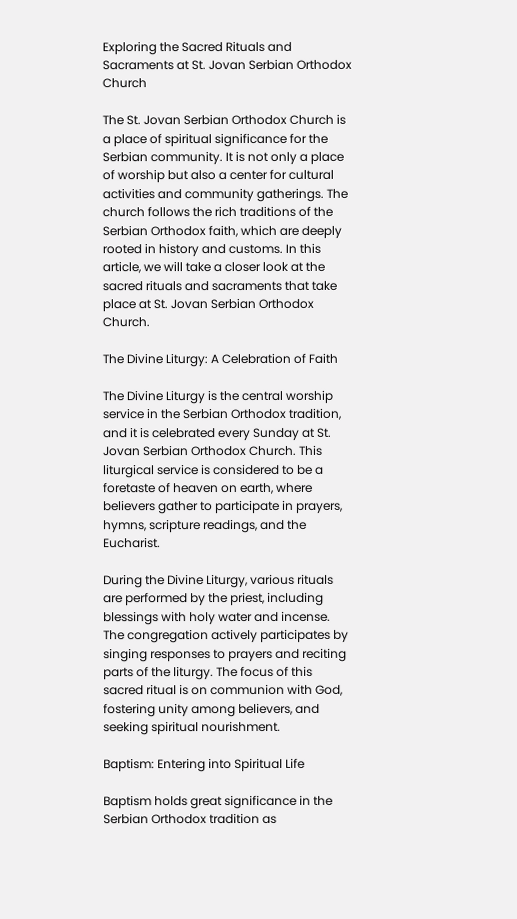Exploring the Sacred Rituals and Sacraments at St. Jovan Serbian Orthodox Church

The St. Jovan Serbian Orthodox Church is a place of spiritual significance for the Serbian community. It is not only a place of worship but also a center for cultural activities and community gatherings. The church follows the rich traditions of the Serbian Orthodox faith, which are deeply rooted in history and customs. In this article, we will take a closer look at the sacred rituals and sacraments that take place at St. Jovan Serbian Orthodox Church.

The Divine Liturgy: A Celebration of Faith

The Divine Liturgy is the central worship service in the Serbian Orthodox tradition, and it is celebrated every Sunday at St. Jovan Serbian Orthodox Church. This liturgical service is considered to be a foretaste of heaven on earth, where believers gather to participate in prayers, hymns, scripture readings, and the Eucharist.

During the Divine Liturgy, various rituals are performed by the priest, including blessings with holy water and incense. The congregation actively participates by singing responses to prayers and reciting parts of the liturgy. The focus of this sacred ritual is on communion with God, fostering unity among believers, and seeking spiritual nourishment.

Baptism: Entering into Spiritual Life

Baptism holds great significance in the Serbian Orthodox tradition as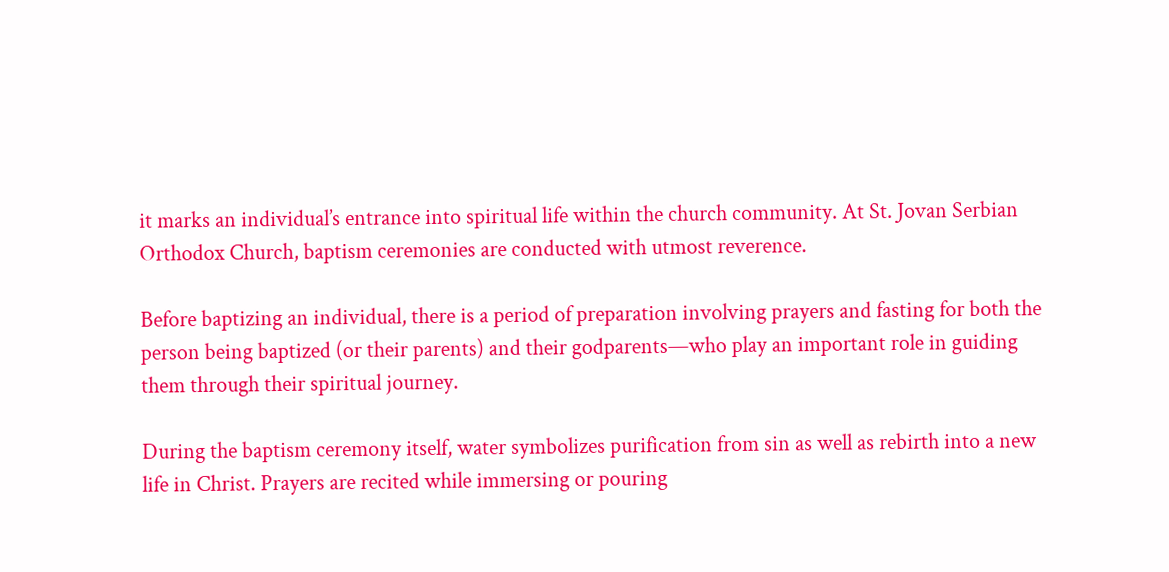it marks an individual’s entrance into spiritual life within the church community. At St. Jovan Serbian Orthodox Church, baptism ceremonies are conducted with utmost reverence.

Before baptizing an individual, there is a period of preparation involving prayers and fasting for both the person being baptized (or their parents) and their godparents—who play an important role in guiding them through their spiritual journey.

During the baptism ceremony itself, water symbolizes purification from sin as well as rebirth into a new life in Christ. Prayers are recited while immersing or pouring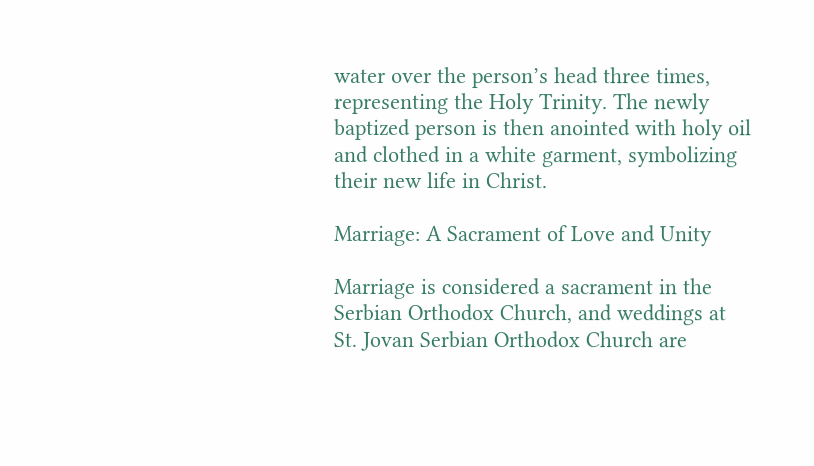water over the person’s head three times, representing the Holy Trinity. The newly baptized person is then anointed with holy oil and clothed in a white garment, symbolizing their new life in Christ.

Marriage: A Sacrament of Love and Unity

Marriage is considered a sacrament in the Serbian Orthodox Church, and weddings at St. Jovan Serbian Orthodox Church are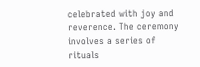celebrated with joy and reverence. The ceremony involves a series of rituals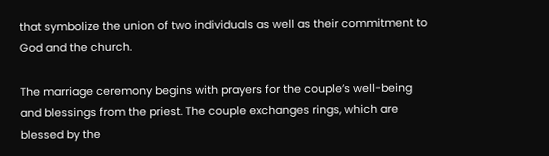that symbolize the union of two individuals as well as their commitment to God and the church.

The marriage ceremony begins with prayers for the couple’s well-being and blessings from the priest. The couple exchanges rings, which are blessed by the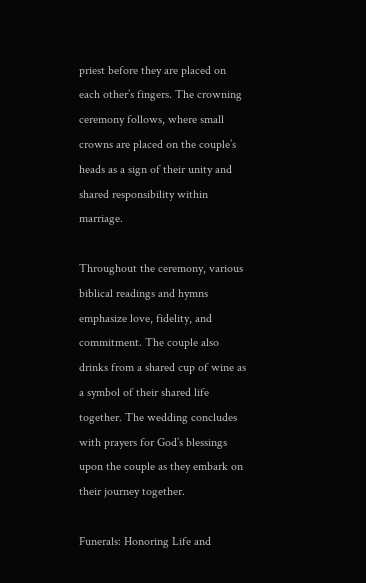priest before they are placed on each other’s fingers. The crowning ceremony follows, where small crowns are placed on the couple’s heads as a sign of their unity and shared responsibility within marriage.

Throughout the ceremony, various biblical readings and hymns emphasize love, fidelity, and commitment. The couple also drinks from a shared cup of wine as a symbol of their shared life together. The wedding concludes with prayers for God’s blessings upon the couple as they embark on their journey together.

Funerals: Honoring Life and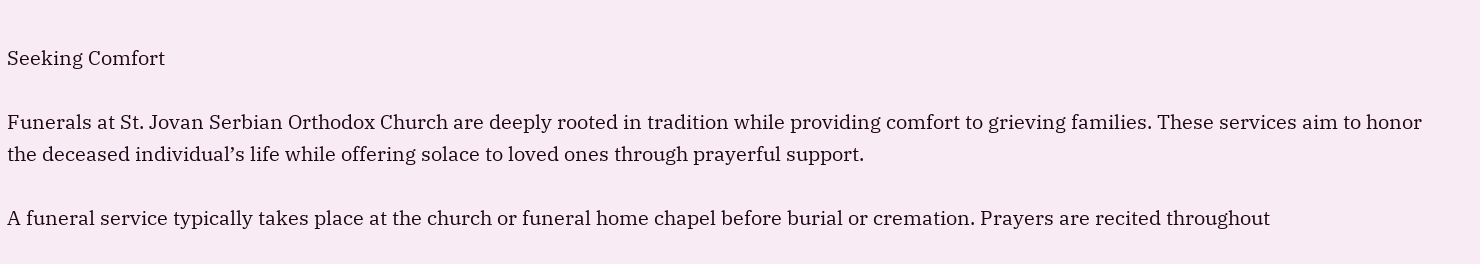Seeking Comfort

Funerals at St. Jovan Serbian Orthodox Church are deeply rooted in tradition while providing comfort to grieving families. These services aim to honor the deceased individual’s life while offering solace to loved ones through prayerful support.

A funeral service typically takes place at the church or funeral home chapel before burial or cremation. Prayers are recited throughout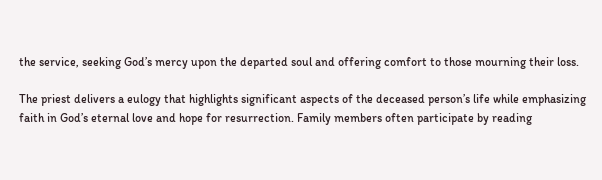the service, seeking God’s mercy upon the departed soul and offering comfort to those mourning their loss.

The priest delivers a eulogy that highlights significant aspects of the deceased person’s life while emphasizing faith in God’s eternal love and hope for resurrection. Family members often participate by reading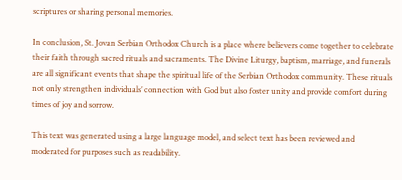scriptures or sharing personal memories.

In conclusion, St. Jovan Serbian Orthodox Church is a place where believers come together to celebrate their faith through sacred rituals and sacraments. The Divine Liturgy, baptism, marriage, and funerals are all significant events that shape the spiritual life of the Serbian Orthodox community. These rituals not only strengthen individuals’ connection with God but also foster unity and provide comfort during times of joy and sorrow.

This text was generated using a large language model, and select text has been reviewed and moderated for purposes such as readability.